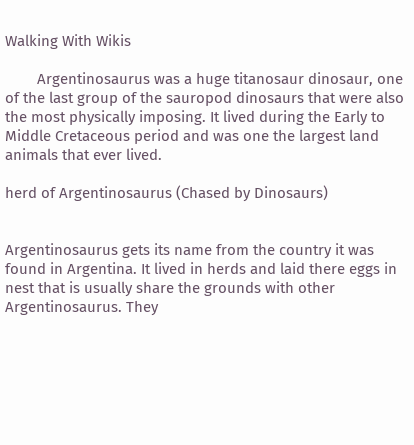Walking With Wikis

        Argentinosaurus was a huge titanosaur dinosaur, one of the last group of the sauropod dinosaurs that were also the most physically imposing. It lived during the Early to Middle Cretaceous period and was one the largest land animals that ever lived.

herd of Argentinosaurus (Chased by Dinosaurs)


Argentinosaurus gets its name from the country it was found in Argentina. It lived in herds and laid there eggs in nest that is usually share the grounds with other Argentinosaurus. They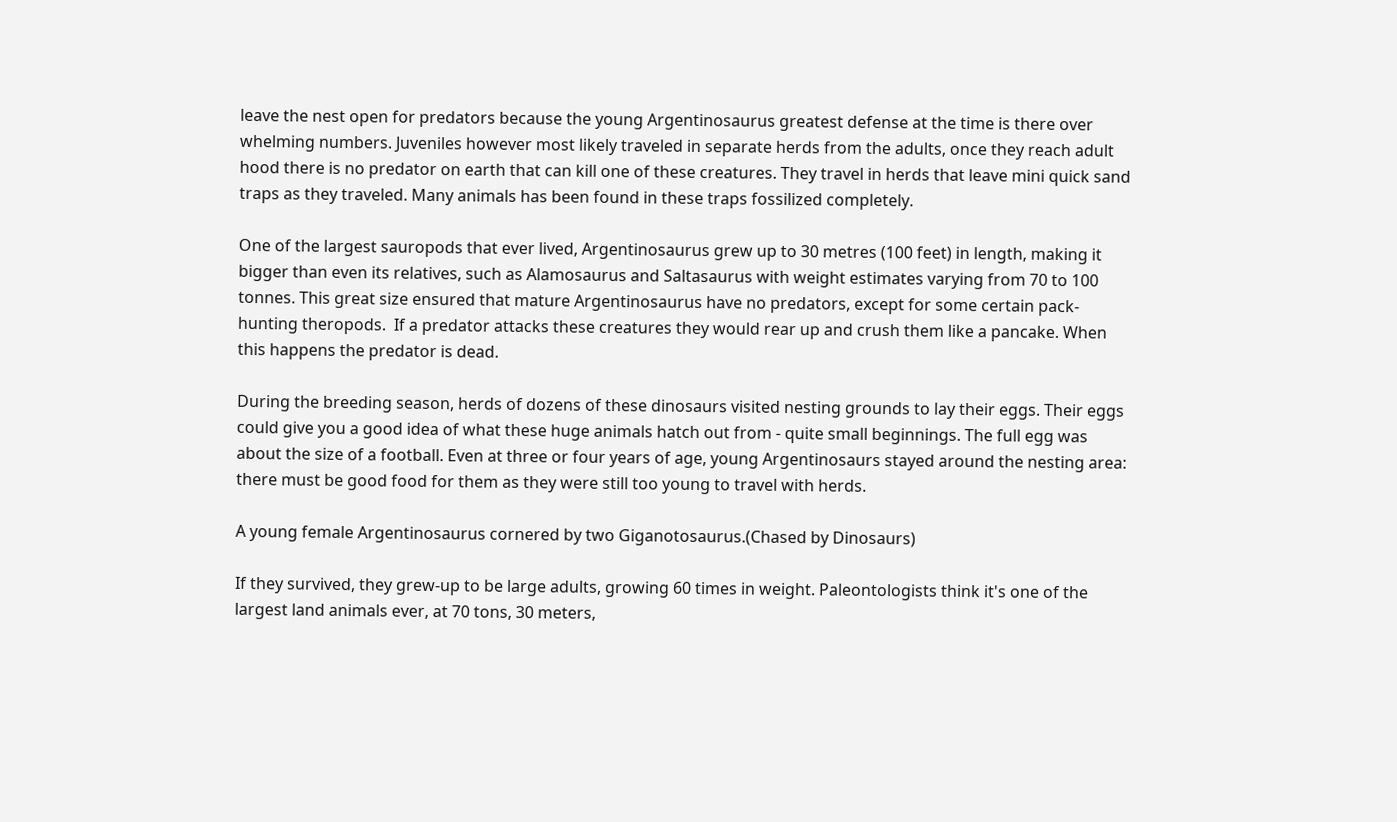leave the nest open for predators because the young Argentinosaurus greatest defense at the time is there over whelming numbers. Juveniles however most likely traveled in separate herds from the adults, once they reach adult hood there is no predator on earth that can kill one of these creatures. They travel in herds that leave mini quick sand traps as they traveled. Many animals has been found in these traps fossilized completely.

One of the largest sauropods that ever lived, Argentinosaurus grew up to 30 metres (100 feet) in length, making it bigger than even its relatives, such as Alamosaurus and Saltasaurus with weight estimates varying from 70 to 100 tonnes. This great size ensured that mature Argentinosaurus have no predators, except for some certain pack-hunting theropods.  If a predator attacks these creatures they would rear up and crush them like a pancake. When this happens the predator is dead.

During the breeding season, herds of dozens of these dinosaurs visited nesting grounds to lay their eggs. Their eggs could give you a good idea of what these huge animals hatch out from - quite small beginnings. The full egg was about the size of a football. Even at three or four years of age, young Argentinosaurs stayed around the nesting area: there must be good food for them as they were still too young to travel with herds.

A young female Argentinosaurus cornered by two Giganotosaurus.(Chased by Dinosaurs)

If they survived, they grew-up to be large adults, growing 60 times in weight. Paleontologists think it's one of the largest land animals ever, at 70 tons, 30 meters,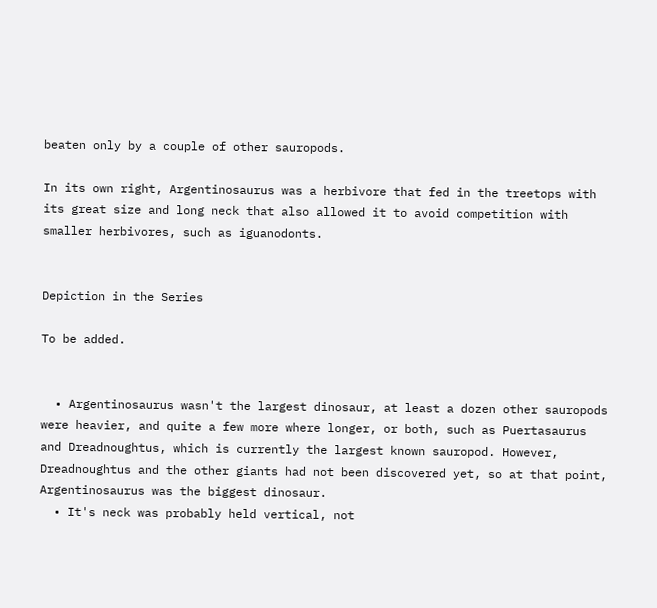beaten only by a couple of other sauropods.

In its own right, Argentinosaurus was a herbivore that fed in the treetops with its great size and long neck that also allowed it to avoid competition with smaller herbivores, such as iguanodonts.


Depiction in the Series

To be added.


  • Argentinosaurus wasn't the largest dinosaur, at least a dozen other sauropods were heavier, and quite a few more where longer, or both, such as Puertasaurus and Dreadnoughtus, which is currently the largest known sauropod. However, Dreadnoughtus and the other giants had not been discovered yet, so at that point, Argentinosaurus was the biggest dinosaur.
  • It's neck was probably held vertical, not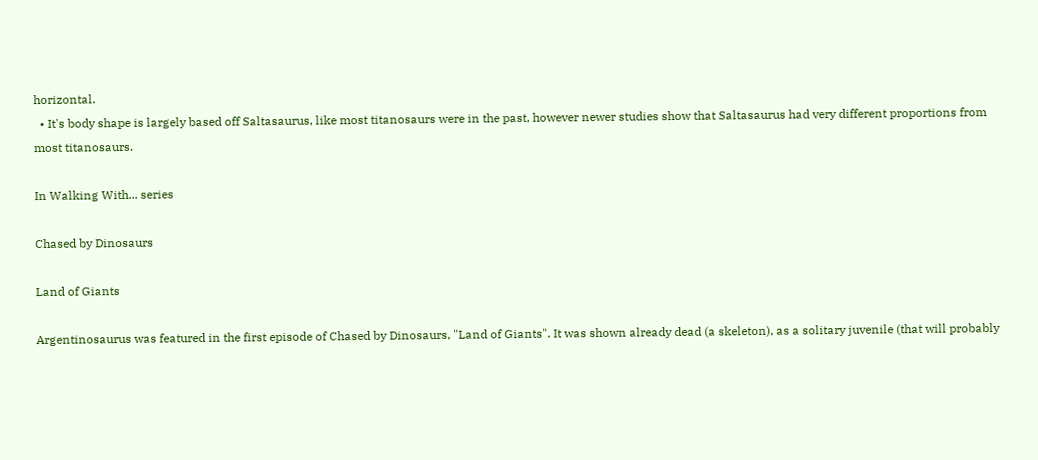horizontal.
  • It's body shape is largely based off Saltasaurus, like most titanosaurs were in the past, however newer studies show that Saltasaurus had very different proportions from most titanosaurs.

In Walking With... series

Chased by Dinosaurs

Land of Giants

Argentinosaurus was featured in the first episode of Chased by Dinosaurs, "Land of Giants". It was shown already dead (a skeleton), as a solitary juvenile (that will probably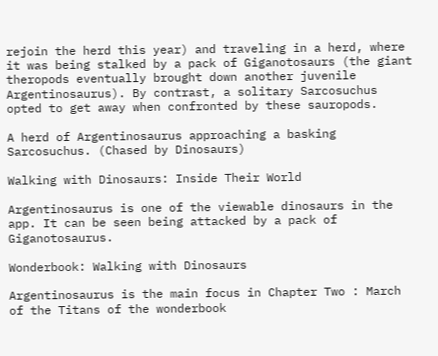rejoin the herd this year) and traveling in a herd, where it was being stalked by a pack of Giganotosaurs (the giant theropods eventually brought down another juvenile Argentinosaurus). By contrast, a solitary Sarcosuchus opted to get away when confronted by these sauropods.

A herd of Argentinosaurus approaching a basking Sarcosuchus. (Chased by Dinosaurs)

Walking with Dinosaurs: Inside Their World

Argentinosaurus is one of the viewable dinosaurs in the app. It can be seen being attacked by a pack of Giganotosaurus.

Wonderbook: Walking with Dinosaurs

Argentinosaurus is the main focus in Chapter Two : March of the Titans of the wonderbook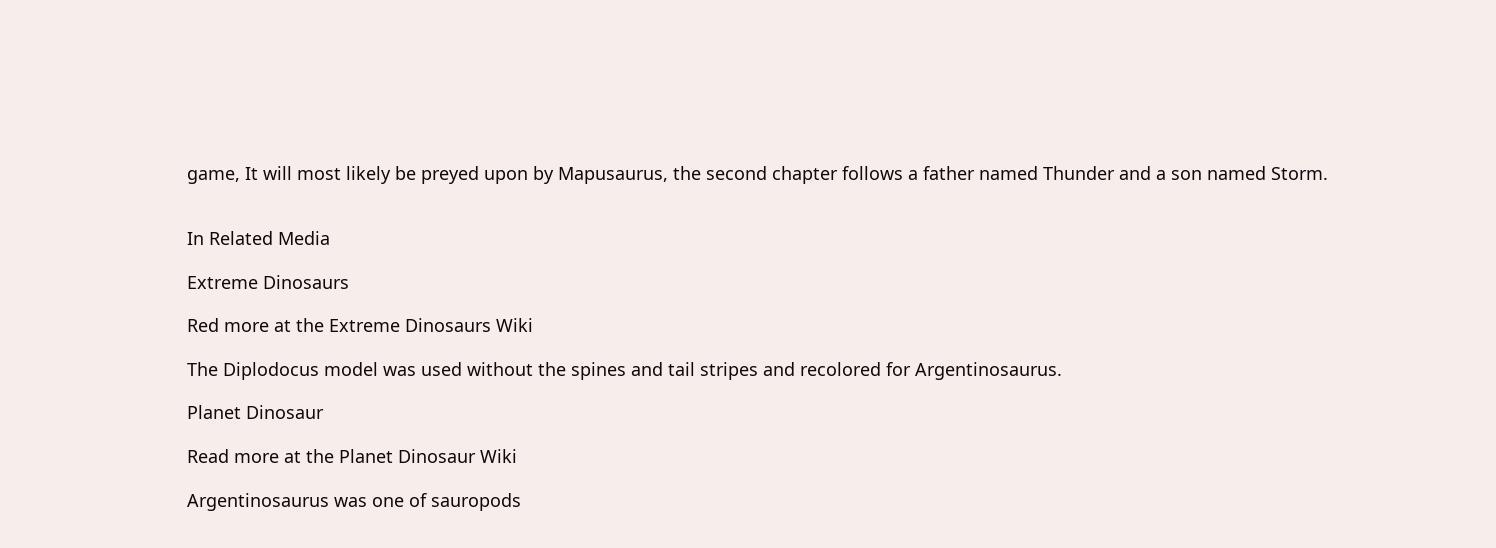game, It will most likely be preyed upon by Mapusaurus, the second chapter follows a father named Thunder and a son named Storm.


In Related Media

Extreme Dinosaurs

Red more at the Extreme Dinosaurs Wiki

The Diplodocus model was used without the spines and tail stripes and recolored for Argentinosaurus.

Planet Dinosaur

Read more at the Planet Dinosaur Wiki

Argentinosaurus was one of sauropods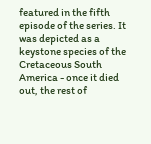featured in the fifth episode of the series. It was depicted as a keystone species of the Cretaceous South America - once it died out, the rest of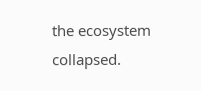the ecosystem collapsed.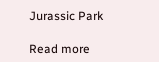Jurassic Park

Read more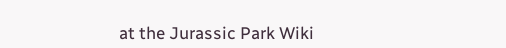at the Jurassic Park Wiki